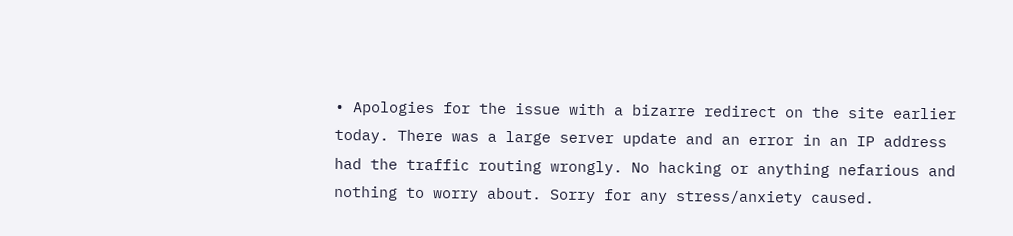• Apologies for the issue with a bizarre redirect on the site earlier today. There was a large server update and an error in an IP address had the traffic routing wrongly. No hacking or anything nefarious and nothing to worry about. Sorry for any stress/anxiety caused.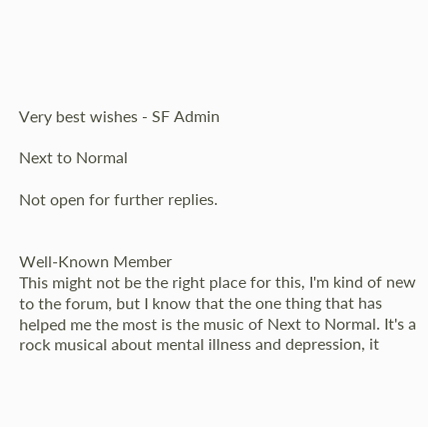Very best wishes - SF Admin

Next to Normal

Not open for further replies.


Well-Known Member
This might not be the right place for this, I'm kind of new to the forum, but I know that the one thing that has helped me the most is the music of Next to Normal. It's a rock musical about mental illness and depression, it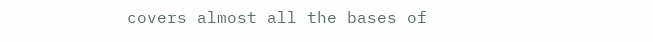covers almost all the bases of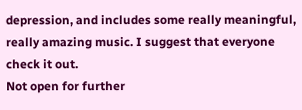depression, and includes some really meaningful, really amazing music. I suggest that everyone check it out.
Not open for further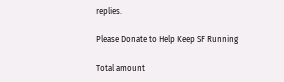replies.

Please Donate to Help Keep SF Running

Total amount